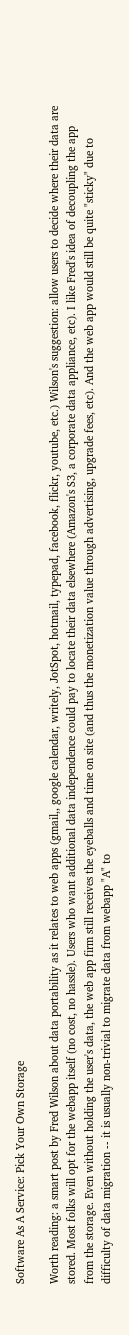Software As A Service: Pick Your Own Storage

Worth reading: a smart post by Fred Wilson about data portability as it relates to web apps (gmail,, google calendar, writely, JotSpot, hotmail, typepad, facebook, flickr, youtube, etc.) Wilson's suggestion: allow users to decide where their data are stored. Most folks will opt for the webapp itself (no cost, no hassle). Users who want additional data independence could pay to locate their data elsewhere (Amazon's S3, a corporate data appliance, etc). I like Fred's idea of decoupling the app from the storage. Even without holding the user's data, the web app firm still receives the eyeballs and time on site (and thus the monetization value through advertising, upgrade fees, etc). And the web app would still be quite "sticky" due to difficulty of data migration -- it is usually non-trivial to migrate data from webapp "A" to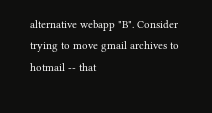alternative webapp "B". Consider trying to move gmail archives to hotmail -- that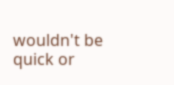wouldn't be quick or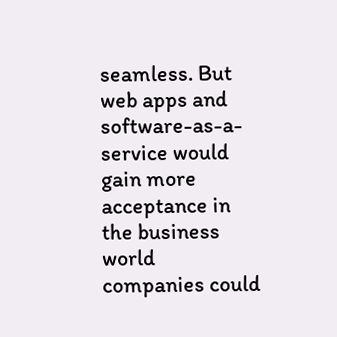seamless. But web apps and software-as-a-service would gain more acceptance in the business world companies could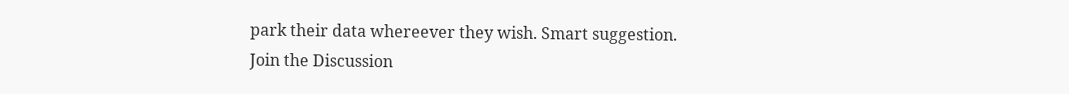park their data whereever they wish. Smart suggestion.
Join the Discussion